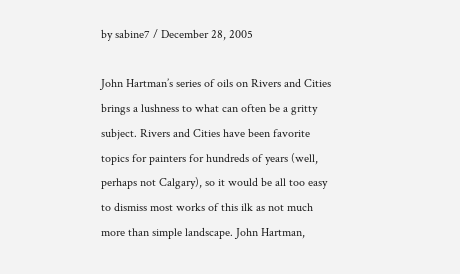by sabine7 / December 28, 2005

John Hartman’s series of oils on Rivers and Cities brings a lushness to what can often be a gritty subject. Rivers and Cities have been favorite topics for painters for hundreds of years (well, perhaps not Calgary), so it would be all too easy to dismiss most works of this ilk as not much more than simple landscape. John Hartman,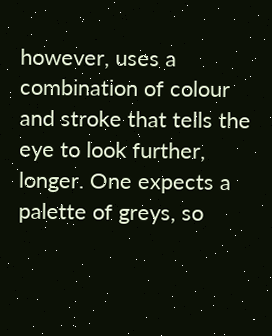however, uses a combination of colour and stroke that tells the eye to look further, longer. One expects a palette of greys, so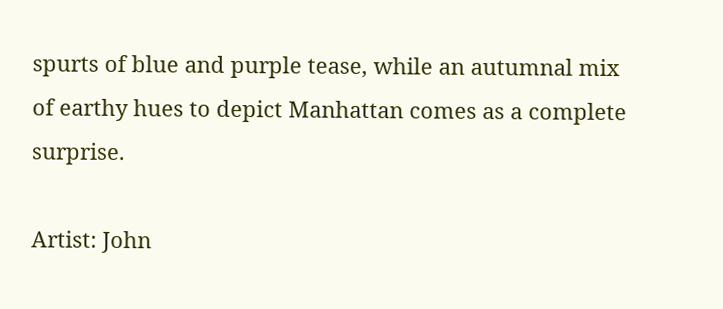spurts of blue and purple tease, while an autumnal mix of earthy hues to depict Manhattan comes as a complete surprise.

Artist: John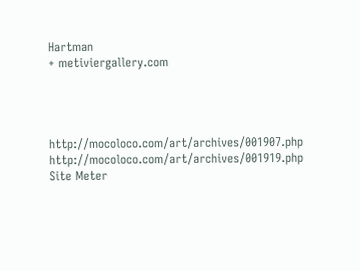Hartman
+ metiviergallery.com




http://mocoloco.com/art/archives/001907.php http://mocoloco.com/art/archives/001919.php
Site Meter